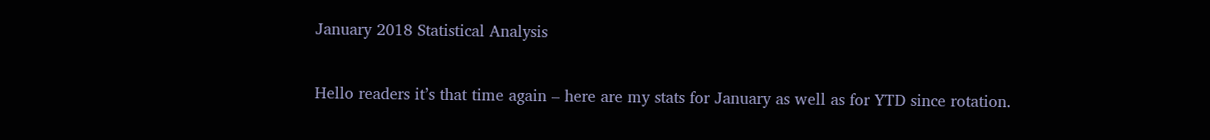January 2018 Statistical Analysis

Hello readers it’s that time again – here are my stats for January as well as for YTD since rotation.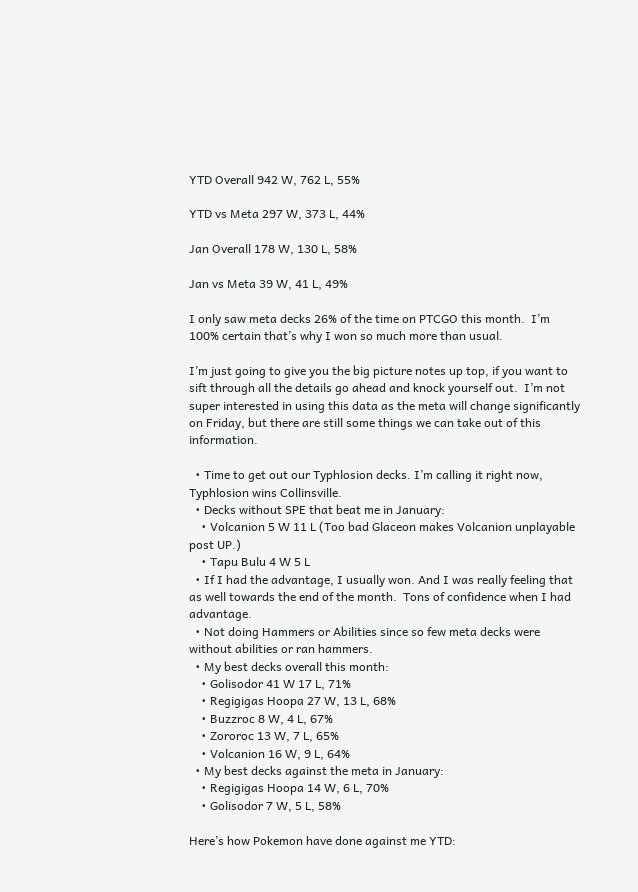YTD Overall 942 W, 762 L, 55%

YTD vs Meta 297 W, 373 L, 44%

Jan Overall 178 W, 130 L, 58%

Jan vs Meta 39 W, 41 L, 49%

I only saw meta decks 26% of the time on PTCGO this month.  I’m 100% certain that’s why I won so much more than usual.

I’m just going to give you the big picture notes up top, if you want to sift through all the details go ahead and knock yourself out.  I’m not super interested in using this data as the meta will change significantly on Friday, but there are still some things we can take out of this information.

  • Time to get out our Typhlosion decks. I’m calling it right now, Typhlosion wins Collinsville.
  • Decks without SPE that beat me in January:
    • Volcanion 5 W 11 L (Too bad Glaceon makes Volcanion unplayable post UP.)
    • Tapu Bulu 4 W 5 L
  • If I had the advantage, I usually won. And I was really feeling that as well towards the end of the month.  Tons of confidence when I had advantage.
  • Not doing Hammers or Abilities since so few meta decks were without abilities or ran hammers.
  • My best decks overall this month:
    • Golisodor 41 W 17 L, 71%
    • Regigigas Hoopa 27 W, 13 L, 68%
    • Buzzroc 8 W, 4 L, 67%
    • Zororoc 13 W, 7 L, 65%
    • Volcanion 16 W, 9 L, 64%
  • My best decks against the meta in January:
    • Regigigas Hoopa 14 W, 6 L, 70%
    • Golisodor 7 W, 5 L, 58%

Here’s how Pokemon have done against me YTD: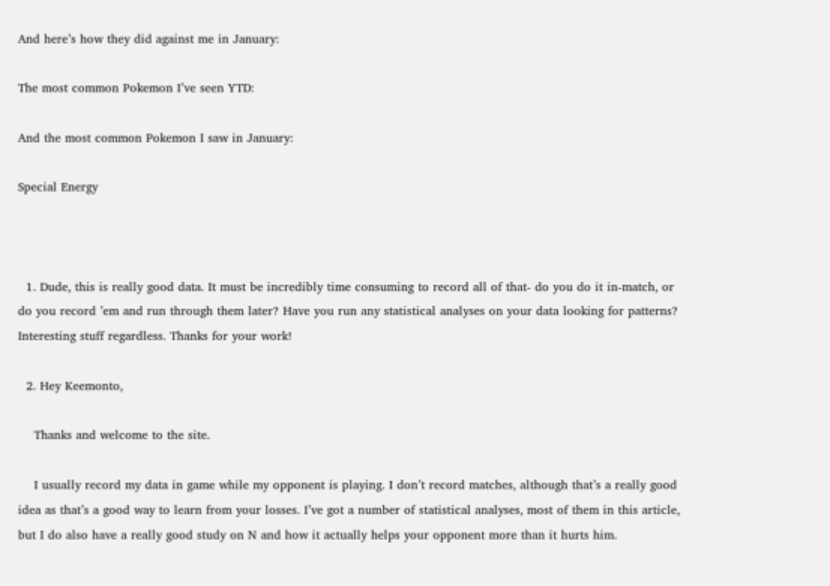And here’s how they did against me in January:

The most common Pokemon I’ve seen YTD:

And the most common Pokemon I saw in January:

Special Energy



  1. Dude, this is really good data. It must be incredibly time consuming to record all of that- do you do it in-match, or do you record ’em and run through them later? Have you run any statistical analyses on your data looking for patterns? Interesting stuff regardless. Thanks for your work!

  2. Hey Keemonto,

    Thanks and welcome to the site.

    I usually record my data in game while my opponent is playing. I don’t record matches, although that’s a really good idea as that’s a good way to learn from your losses. I’ve got a number of statistical analyses, most of them in this article, but I do also have a really good study on N and how it actually helps your opponent more than it hurts him.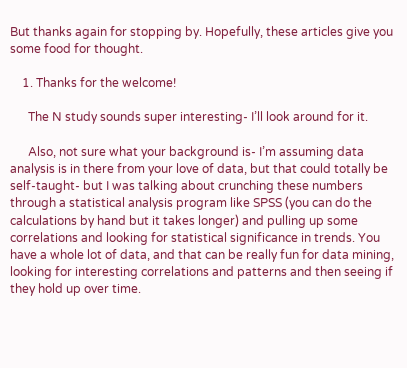But thanks again for stopping by. Hopefully, these articles give you some food for thought.

    1. Thanks for the welcome!

      The N study sounds super interesting- I’ll look around for it.

      Also, not sure what your background is- I’m assuming data analysis is in there from your love of data, but that could totally be self-taught- but I was talking about crunching these numbers through a statistical analysis program like SPSS (you can do the calculations by hand but it takes longer) and pulling up some correlations and looking for statistical significance in trends. You have a whole lot of data, and that can be really fun for data mining, looking for interesting correlations and patterns and then seeing if they hold up over time.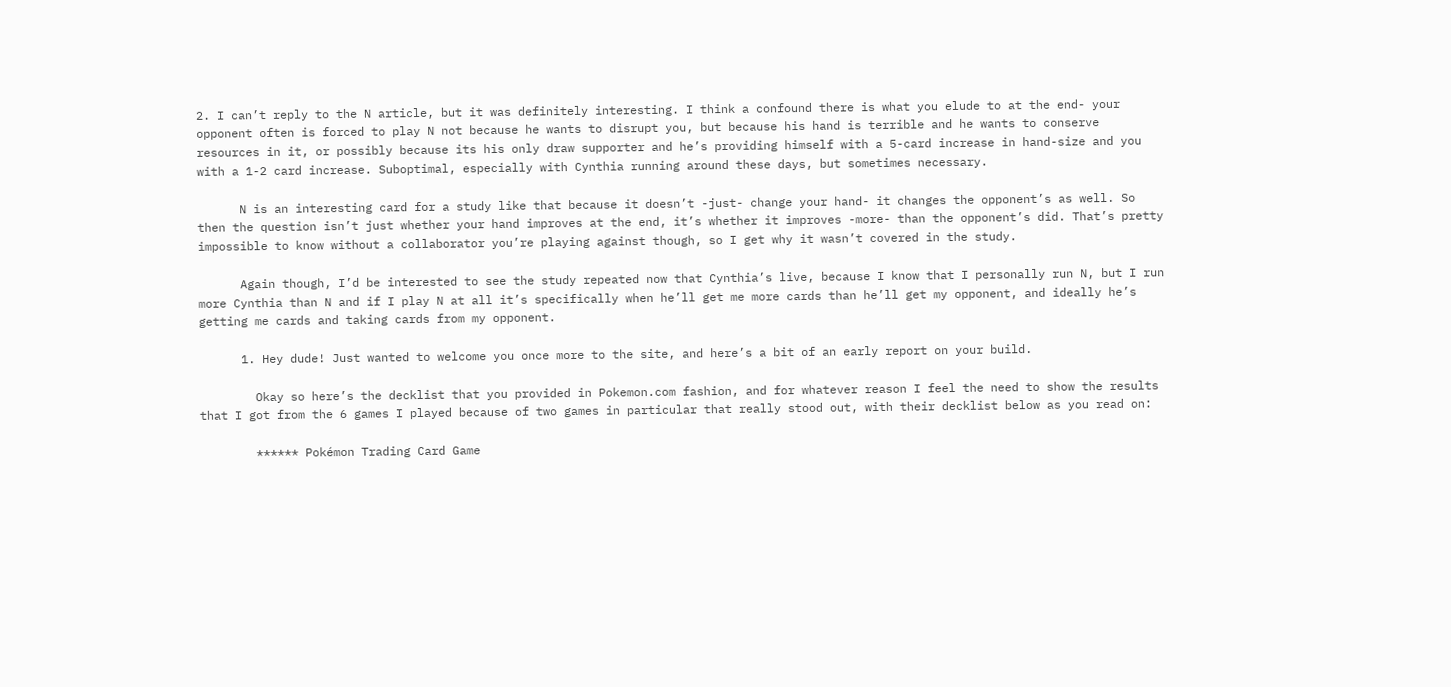2. I can’t reply to the N article, but it was definitely interesting. I think a confound there is what you elude to at the end- your opponent often is forced to play N not because he wants to disrupt you, but because his hand is terrible and he wants to conserve resources in it, or possibly because its his only draw supporter and he’s providing himself with a 5-card increase in hand-size and you with a 1-2 card increase. Suboptimal, especially with Cynthia running around these days, but sometimes necessary.

      N is an interesting card for a study like that because it doesn’t -just- change your hand- it changes the opponent’s as well. So then the question isn’t just whether your hand improves at the end, it’s whether it improves -more- than the opponent’s did. That’s pretty impossible to know without a collaborator you’re playing against though, so I get why it wasn’t covered in the study.

      Again though, I’d be interested to see the study repeated now that Cynthia’s live, because I know that I personally run N, but I run more Cynthia than N and if I play N at all it’s specifically when he’ll get me more cards than he’ll get my opponent, and ideally he’s getting me cards and taking cards from my opponent.

      1. Hey dude! Just wanted to welcome you once more to the site, and here’s a bit of an early report on your build.

        Okay so here’s the decklist that you provided in Pokemon.com fashion, and for whatever reason I feel the need to show the results that I got from the 6 games I played because of two games in particular that really stood out, with their decklist below as you read on:

        ****** Pokémon Trading Card Game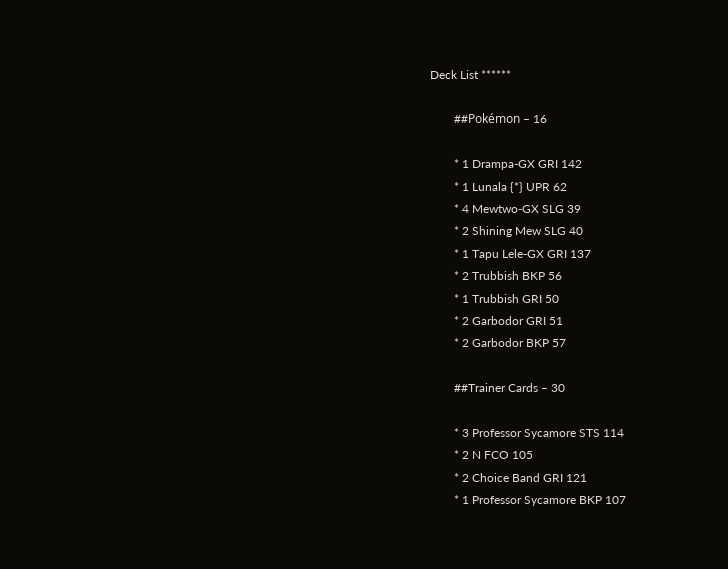Deck List ******

        ##Pokémon – 16

        * 1 Drampa-GX GRI 142
        * 1 Lunala {*} UPR 62
        * 4 Mewtwo-GX SLG 39
        * 2 Shining Mew SLG 40
        * 1 Tapu Lele-GX GRI 137
        * 2 Trubbish BKP 56
        * 1 Trubbish GRI 50
        * 2 Garbodor GRI 51
        * 2 Garbodor BKP 57

        ##Trainer Cards – 30

        * 3 Professor Sycamore STS 114
        * 2 N FCO 105
        * 2 Choice Band GRI 121
        * 1 Professor Sycamore BKP 107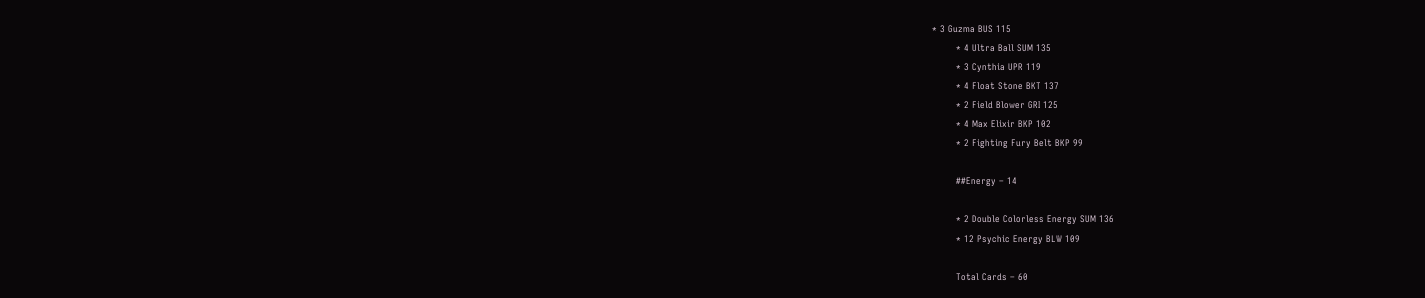* 3 Guzma BUS 115
        * 4 Ultra Ball SUM 135
        * 3 Cynthia UPR 119
        * 4 Float Stone BKT 137
        * 2 Field Blower GRI 125
        * 4 Max Elixir BKP 102
        * 2 Fighting Fury Belt BKP 99

        ##Energy – 14

        * 2 Double Colorless Energy SUM 136
        * 12 Psychic Energy BLW 109

        Total Cards – 60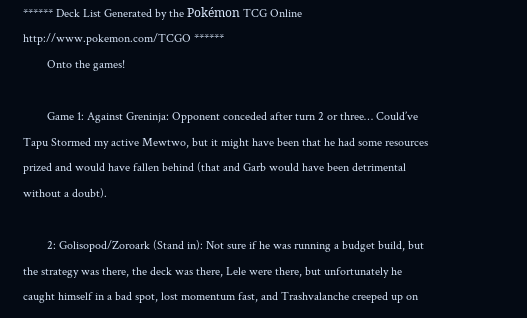****** Deck List Generated by the Pokémon TCG Online http://www.pokemon.com/TCGO ******
        Onto the games!

        Game 1: Against Greninja: Opponent conceded after turn 2 or three… Could’ve Tapu Stormed my active Mewtwo, but it might have been that he had some resources prized and would have fallen behind (that and Garb would have been detrimental without a doubt).

        2: Golisopod/Zoroark (Stand in): Not sure if he was running a budget build, but the strategy was there, the deck was there, Lele were there, but unfortunately he caught himself in a bad spot, lost momentum fast, and Trashvalanche creeped up on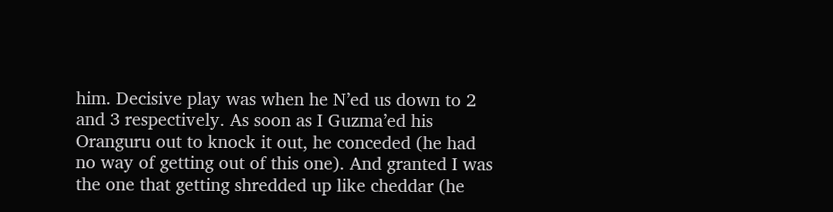him. Decisive play was when he N’ed us down to 2 and 3 respectively. As soon as I Guzma’ed his Oranguru out to knock it out, he conceded (he had no way of getting out of this one). And granted I was the one that getting shredded up like cheddar (he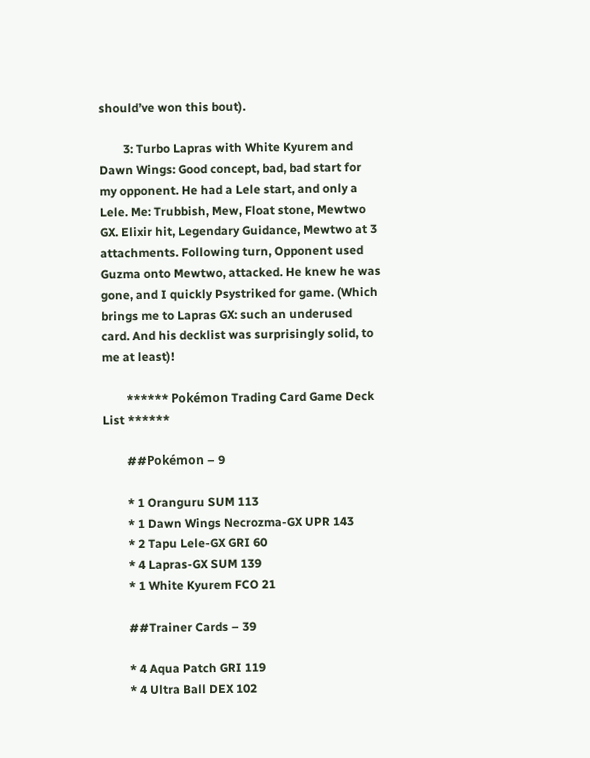should’ve won this bout).

        3: Turbo Lapras with White Kyurem and Dawn Wings: Good concept, bad, bad start for my opponent. He had a Lele start, and only a Lele. Me: Trubbish, Mew, Float stone, Mewtwo GX. Elixir hit, Legendary Guidance, Mewtwo at 3 attachments. Following turn, Opponent used Guzma onto Mewtwo, attacked. He knew he was gone, and I quickly Psystriked for game. (Which brings me to Lapras GX: such an underused card. And his decklist was surprisingly solid, to me at least)!

        ****** Pokémon Trading Card Game Deck List ******

        ##Pokémon – 9

        * 1 Oranguru SUM 113
        * 1 Dawn Wings Necrozma-GX UPR 143
        * 2 Tapu Lele-GX GRI 60
        * 4 Lapras-GX SUM 139
        * 1 White Kyurem FCO 21

        ##Trainer Cards – 39

        * 4 Aqua Patch GRI 119
        * 4 Ultra Ball DEX 102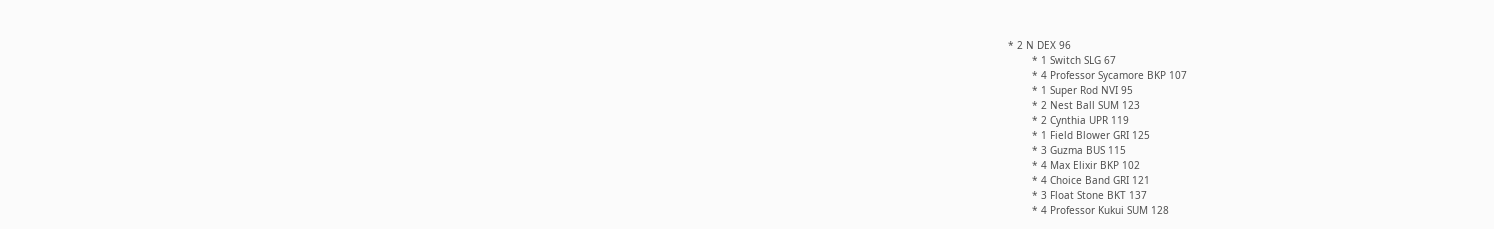* 2 N DEX 96
        * 1 Switch SLG 67
        * 4 Professor Sycamore BKP 107
        * 1 Super Rod NVI 95
        * 2 Nest Ball SUM 123
        * 2 Cynthia UPR 119
        * 1 Field Blower GRI 125
        * 3 Guzma BUS 115
        * 4 Max Elixir BKP 102
        * 4 Choice Band GRI 121
        * 3 Float Stone BKT 137
        * 4 Professor Kukui SUM 128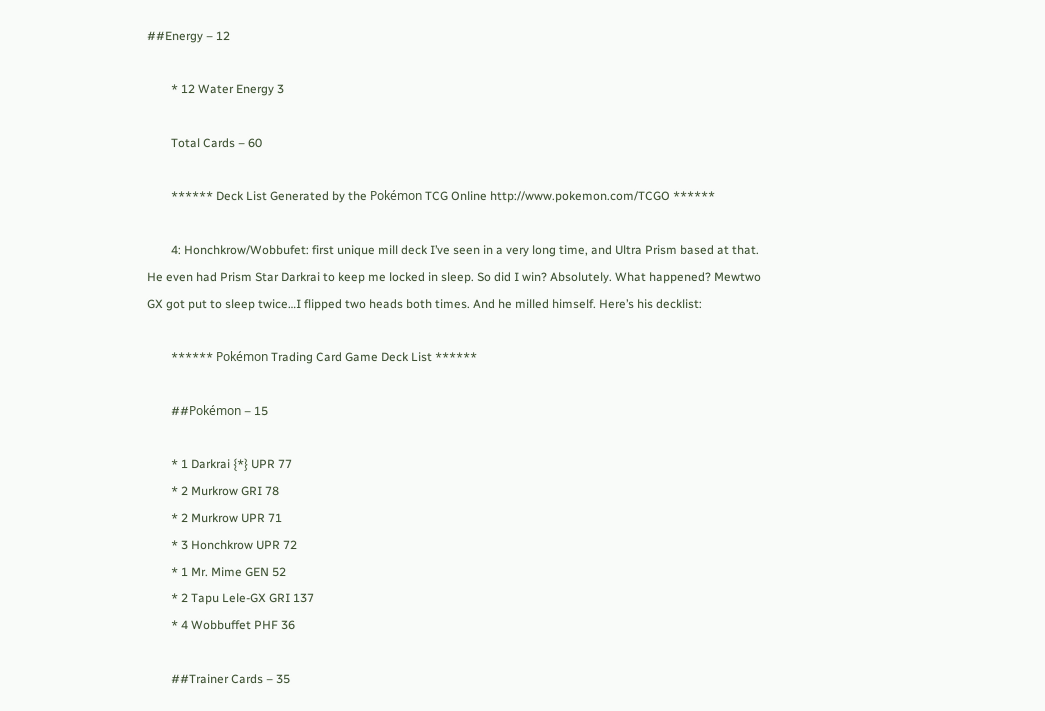##Energy – 12

        * 12 Water Energy 3

        Total Cards – 60

        ****** Deck List Generated by the Pokémon TCG Online http://www.pokemon.com/TCGO ******

        4: Honchkrow/Wobbufet: first unique mill deck I’ve seen in a very long time, and Ultra Prism based at that. He even had Prism Star Darkrai to keep me locked in sleep. So did I win? Absolutely. What happened? Mewtwo GX got put to sleep twice…I flipped two heads both times. And he milled himself. Here’s his decklist:

        ****** Pokémon Trading Card Game Deck List ******

        ##Pokémon – 15

        * 1 Darkrai {*} UPR 77
        * 2 Murkrow GRI 78
        * 2 Murkrow UPR 71
        * 3 Honchkrow UPR 72
        * 1 Mr. Mime GEN 52
        * 2 Tapu Lele-GX GRI 137
        * 4 Wobbuffet PHF 36

        ##Trainer Cards – 35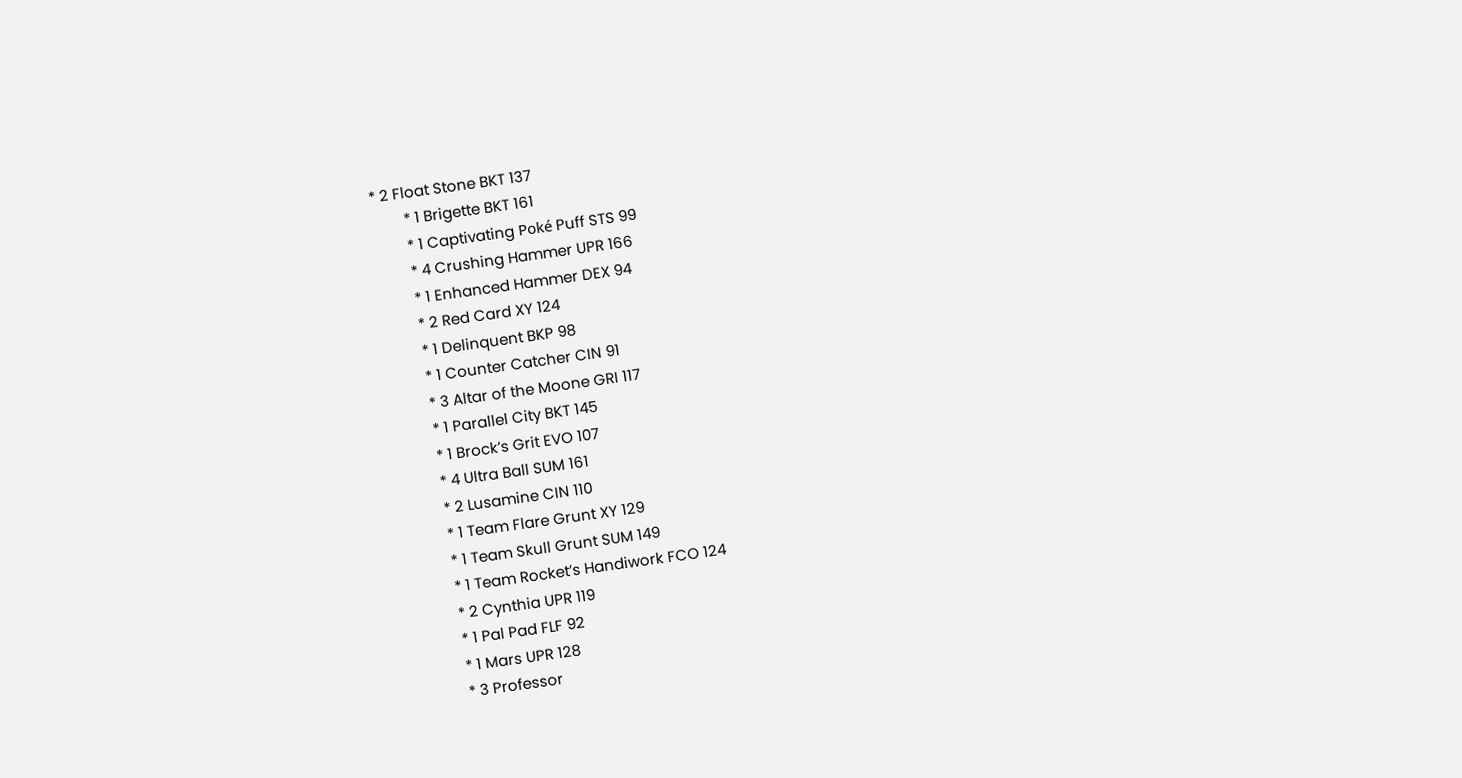* 2 Float Stone BKT 137
        * 1 Brigette BKT 161
        * 1 Captivating Poké Puff STS 99
        * 4 Crushing Hammer UPR 166
        * 1 Enhanced Hammer DEX 94
        * 2 Red Card XY 124
        * 1 Delinquent BKP 98
        * 1 Counter Catcher CIN 91
        * 3 Altar of the Moone GRI 117
        * 1 Parallel City BKT 145
        * 1 Brock’s Grit EVO 107
        * 4 Ultra Ball SUM 161
        * 2 Lusamine CIN 110
        * 1 Team Flare Grunt XY 129
        * 1 Team Skull Grunt SUM 149
        * 1 Team Rocket’s Handiwork FCO 124
        * 2 Cynthia UPR 119
        * 1 Pal Pad FLF 92
        * 1 Mars UPR 128
        * 3 Professor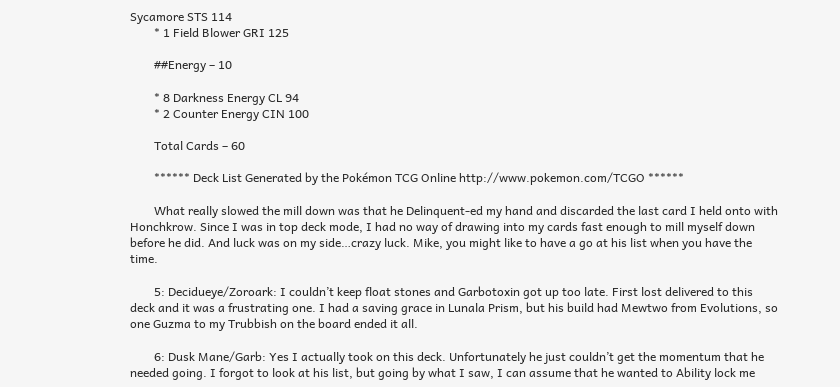Sycamore STS 114
        * 1 Field Blower GRI 125

        ##Energy – 10

        * 8 Darkness Energy CL 94
        * 2 Counter Energy CIN 100

        Total Cards – 60

        ****** Deck List Generated by the Pokémon TCG Online http://www.pokemon.com/TCGO ******

        What really slowed the mill down was that he Delinquent-ed my hand and discarded the last card I held onto with Honchkrow. Since I was in top deck mode, I had no way of drawing into my cards fast enough to mill myself down before he did. And luck was on my side…crazy luck. Mike, you might like to have a go at his list when you have the time.

        5: Decidueye/Zoroark: I couldn’t keep float stones and Garbotoxin got up too late. First lost delivered to this deck and it was a frustrating one. I had a saving grace in Lunala Prism, but his build had Mewtwo from Evolutions, so one Guzma to my Trubbish on the board ended it all.

        6: Dusk Mane/Garb: Yes I actually took on this deck. Unfortunately he just couldn’t get the momentum that he needed going. I forgot to look at his list, but going by what I saw, I can assume that he wanted to Ability lock me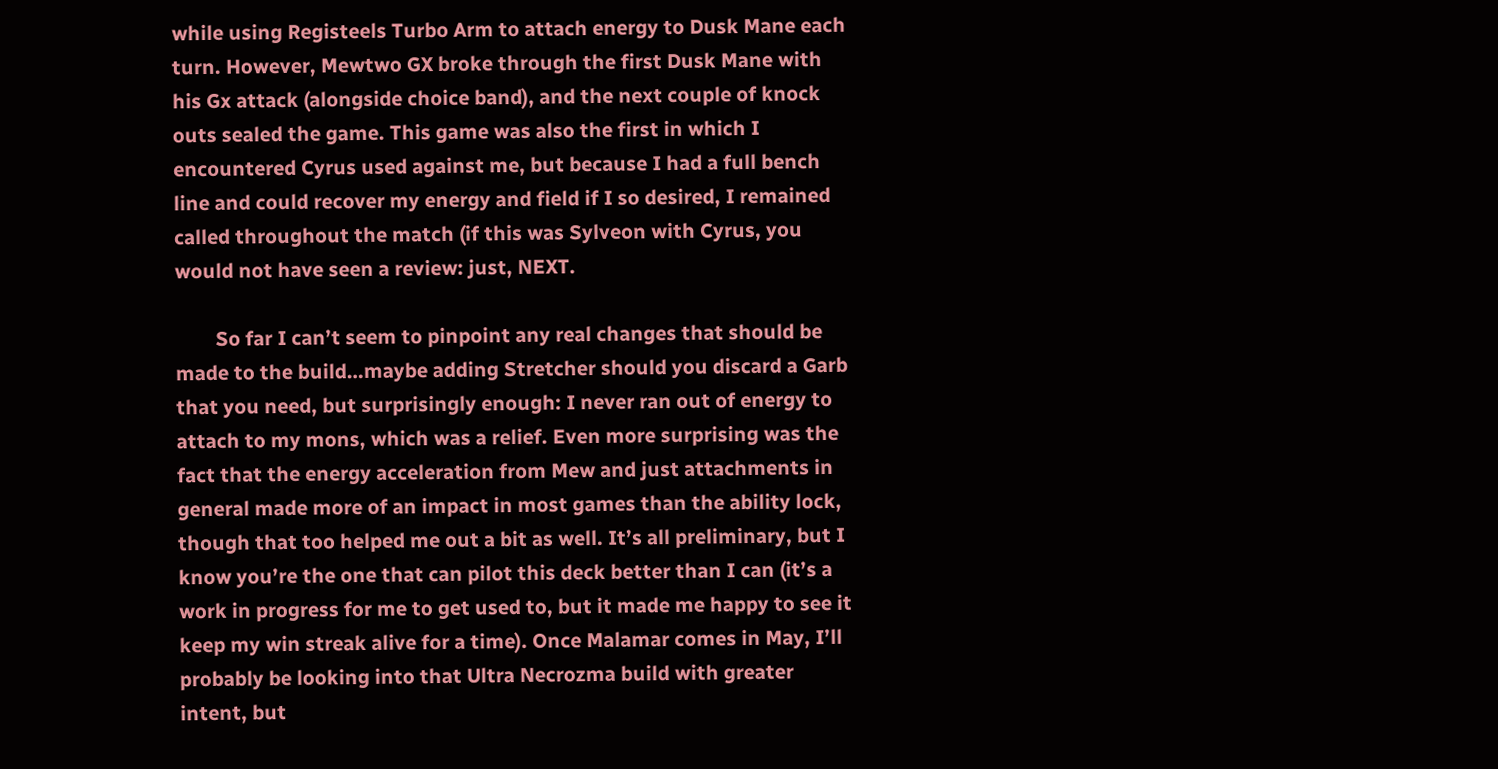while using Registeels Turbo Arm to attach energy to Dusk Mane each turn. However, Mewtwo GX broke through the first Dusk Mane with his Gx attack (alongside choice band), and the next couple of knock outs sealed the game. This game was also the first in which I encountered Cyrus used against me, but because I had a full bench line and could recover my energy and field if I so desired, I remained called throughout the match (if this was Sylveon with Cyrus, you would not have seen a review: just, NEXT.

        So far I can’t seem to pinpoint any real changes that should be made to the build…maybe adding Stretcher should you discard a Garb that you need, but surprisingly enough: I never ran out of energy to attach to my mons, which was a relief. Even more surprising was the fact that the energy acceleration from Mew and just attachments in general made more of an impact in most games than the ability lock, though that too helped me out a bit as well. It’s all preliminary, but I know you’re the one that can pilot this deck better than I can (it’s a work in progress for me to get used to, but it made me happy to see it keep my win streak alive for a time). Once Malamar comes in May, I’ll probably be looking into that Ultra Necrozma build with greater intent, but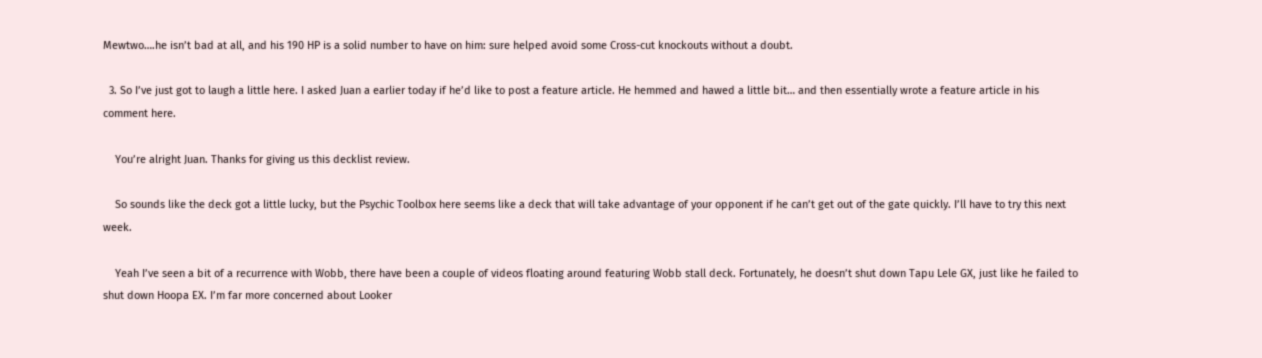Mewtwo….he isn’t bad at all, and his 190 HP is a solid number to have on him: sure helped avoid some Cross-cut knockouts without a doubt.

  3. So I’ve just got to laugh a little here. I asked Juan a earlier today if he’d like to post a feature article. He hemmed and hawed a little bit… and then essentially wrote a feature article in his comment here.

    You’re alright Juan. Thanks for giving us this decklist review.

    So sounds like the deck got a little lucky, but the Psychic Toolbox here seems like a deck that will take advantage of your opponent if he can’t get out of the gate quickly. I’ll have to try this next week.

    Yeah I’ve seen a bit of a recurrence with Wobb, there have been a couple of videos floating around featuring Wobb stall deck. Fortunately, he doesn’t shut down Tapu Lele GX, just like he failed to shut down Hoopa EX. I’m far more concerned about Looker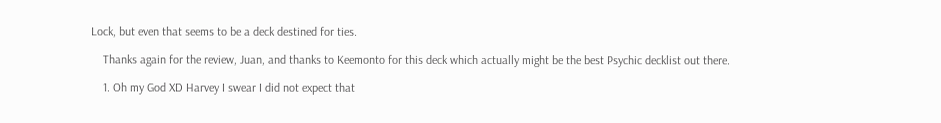Lock, but even that seems to be a deck destined for ties.

    Thanks again for the review, Juan, and thanks to Keemonto for this deck which actually might be the best Psychic decklist out there.

    1. Oh my God XD Harvey I swear I did not expect that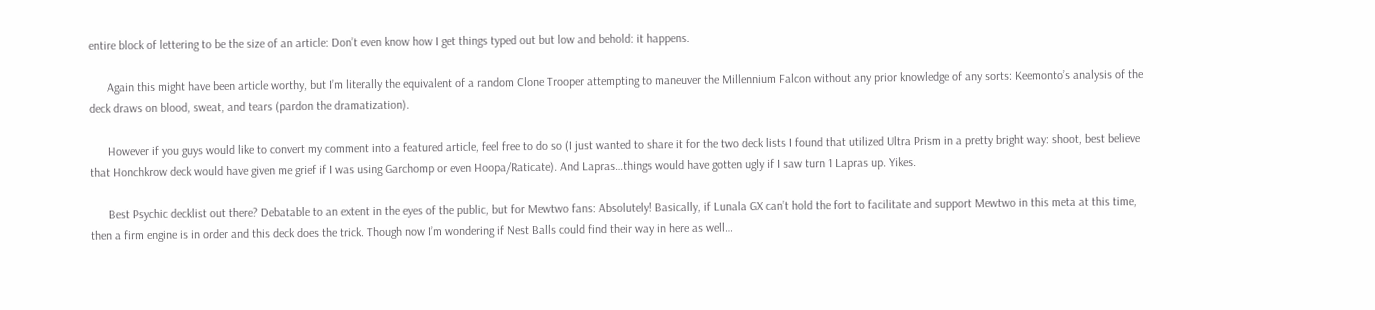entire block of lettering to be the size of an article: Don’t even know how I get things typed out but low and behold: it happens.

      Again this might have been article worthy, but I’m literally the equivalent of a random Clone Trooper attempting to maneuver the Millennium Falcon without any prior knowledge of any sorts: Keemonto’s analysis of the deck draws on blood, sweat, and tears (pardon the dramatization).

      However if you guys would like to convert my comment into a featured article, feel free to do so (I just wanted to share it for the two deck lists I found that utilized Ultra Prism in a pretty bright way: shoot, best believe that Honchkrow deck would have given me grief if I was using Garchomp or even Hoopa/Raticate). And Lapras…things would have gotten ugly if I saw turn 1 Lapras up. Yikes.

      Best Psychic decklist out there? Debatable to an extent in the eyes of the public, but for Mewtwo fans: Absolutely! Basically, if Lunala GX can’t hold the fort to facilitate and support Mewtwo in this meta at this time, then a firm engine is in order and this deck does the trick. Though now I’m wondering if Nest Balls could find their way in here as well…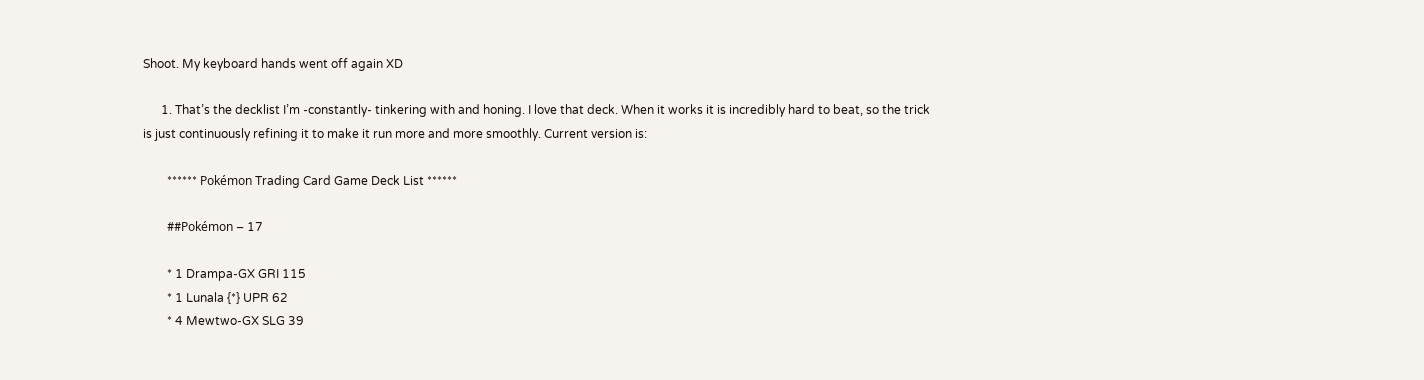Shoot. My keyboard hands went off again XD

      1. That’s the decklist I’m -constantly- tinkering with and honing. I love that deck. When it works it is incredibly hard to beat, so the trick is just continuously refining it to make it run more and more smoothly. Current version is:

        ****** Pokémon Trading Card Game Deck List ******

        ##Pokémon – 17

        * 1 Drampa-GX GRI 115
        * 1 Lunala {*} UPR 62
        * 4 Mewtwo-GX SLG 39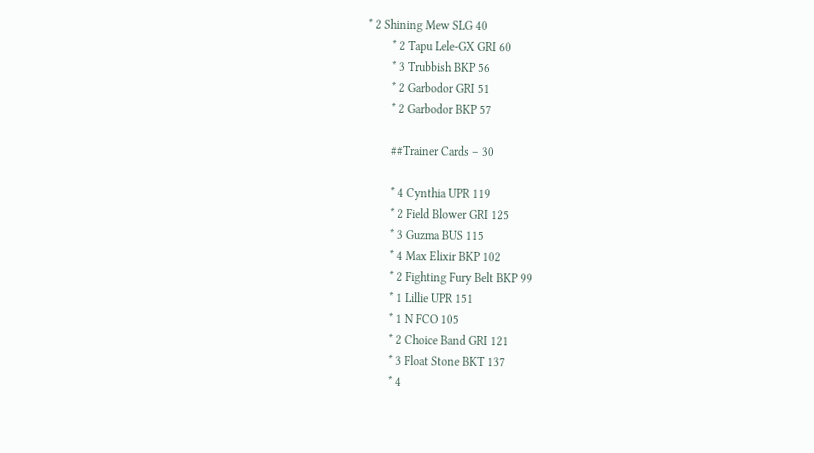* 2 Shining Mew SLG 40
        * 2 Tapu Lele-GX GRI 60
        * 3 Trubbish BKP 56
        * 2 Garbodor GRI 51
        * 2 Garbodor BKP 57

        ##Trainer Cards – 30

        * 4 Cynthia UPR 119
        * 2 Field Blower GRI 125
        * 3 Guzma BUS 115
        * 4 Max Elixir BKP 102
        * 2 Fighting Fury Belt BKP 99
        * 1 Lillie UPR 151
        * 1 N FCO 105
        * 2 Choice Band GRI 121
        * 3 Float Stone BKT 137
        * 4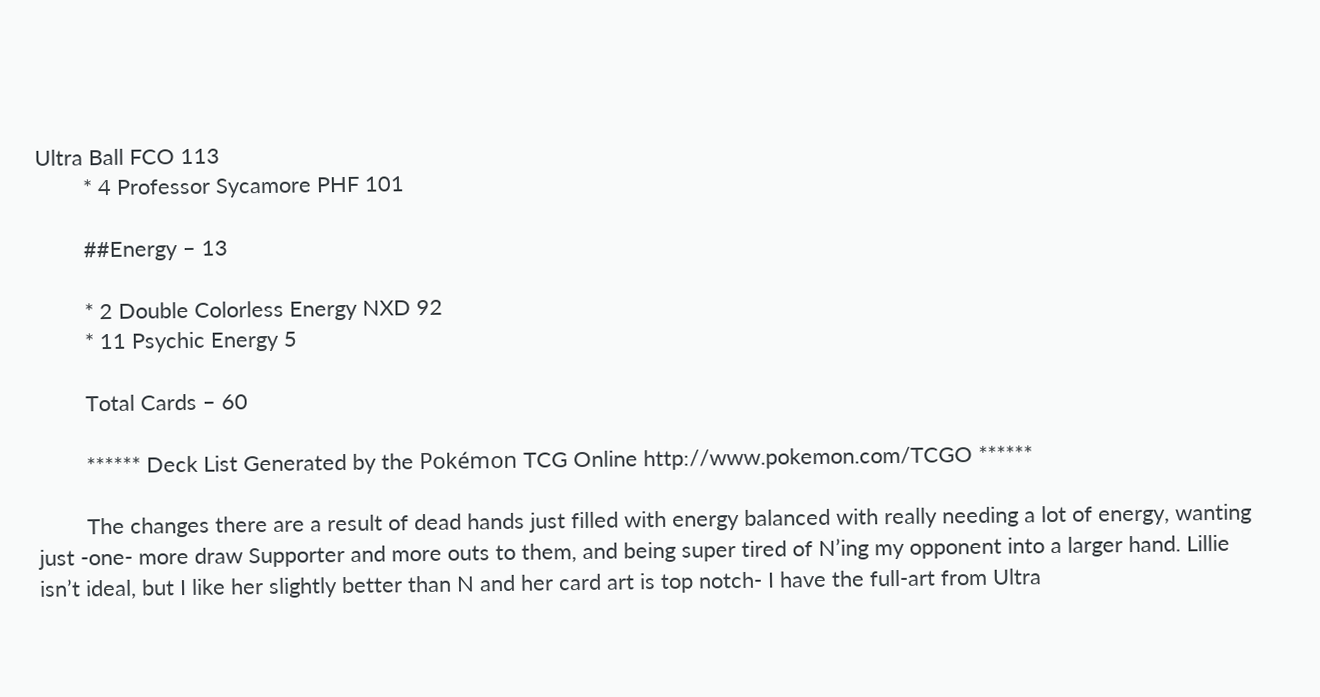Ultra Ball FCO 113
        * 4 Professor Sycamore PHF 101

        ##Energy – 13

        * 2 Double Colorless Energy NXD 92
        * 11 Psychic Energy 5

        Total Cards – 60

        ****** Deck List Generated by the Pokémon TCG Online http://www.pokemon.com/TCGO ******

        The changes there are a result of dead hands just filled with energy balanced with really needing a lot of energy, wanting just -one- more draw Supporter and more outs to them, and being super tired of N’ing my opponent into a larger hand. Lillie isn’t ideal, but I like her slightly better than N and her card art is top notch- I have the full-art from Ultra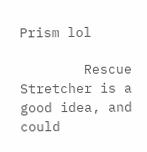Prism lol

        Rescue Stretcher is a good idea, and could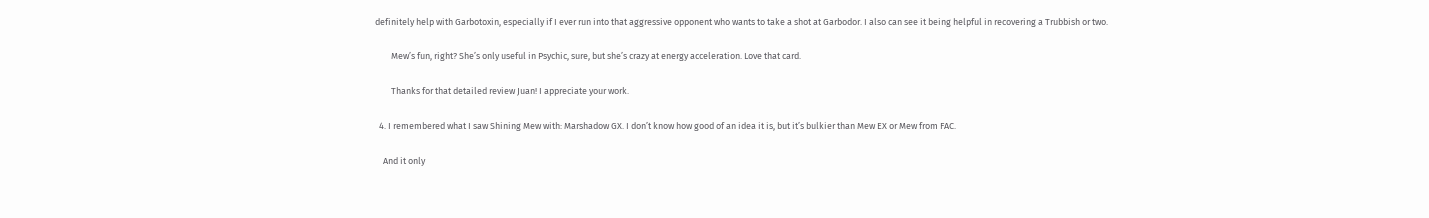definitely help with Garbotoxin, especially if I ever run into that aggressive opponent who wants to take a shot at Garbodor. I also can see it being helpful in recovering a Trubbish or two.

        Mew’s fun, right? She’s only useful in Psychic, sure, but she’s crazy at energy acceleration. Love that card.

        Thanks for that detailed review Juan! I appreciate your work.

  4. I remembered what I saw Shining Mew with: Marshadow GX. I don’t know how good of an idea it is, but it’s bulkier than Mew EX or Mew from FAC.

    And it only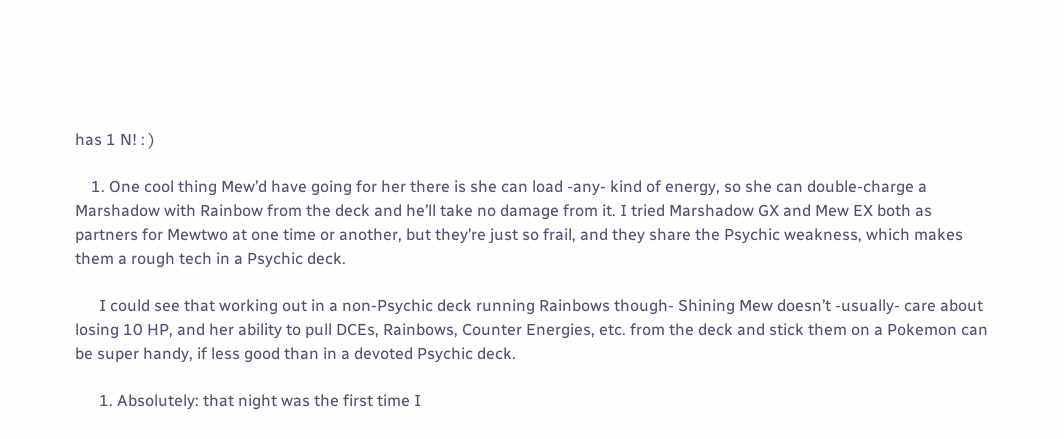has 1 N! : )

    1. One cool thing Mew’d have going for her there is she can load -any- kind of energy, so she can double-charge a Marshadow with Rainbow from the deck and he’ll take no damage from it. I tried Marshadow GX and Mew EX both as partners for Mewtwo at one time or another, but they’re just so frail, and they share the Psychic weakness, which makes them a rough tech in a Psychic deck.

      I could see that working out in a non-Psychic deck running Rainbows though- Shining Mew doesn’t -usually- care about losing 10 HP, and her ability to pull DCEs, Rainbows, Counter Energies, etc. from the deck and stick them on a Pokemon can be super handy, if less good than in a devoted Psychic deck.

      1. Absolutely: that night was the first time I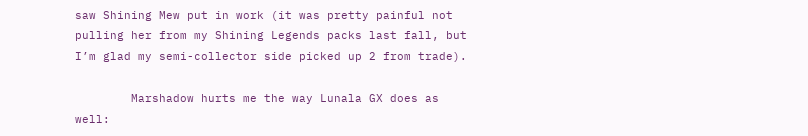saw Shining Mew put in work (it was pretty painful not pulling her from my Shining Legends packs last fall, but I’m glad my semi-collector side picked up 2 from trade).

        Marshadow hurts me the way Lunala GX does as well: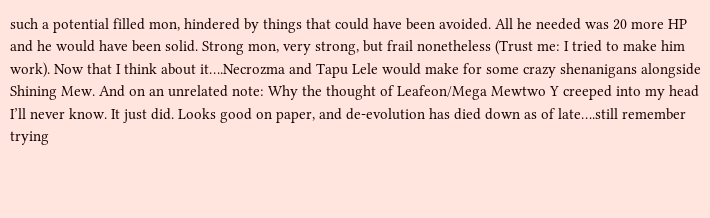such a potential filled mon, hindered by things that could have been avoided. All he needed was 20 more HP and he would have been solid. Strong mon, very strong, but frail nonetheless (Trust me: I tried to make him work). Now that I think about it….Necrozma and Tapu Lele would make for some crazy shenanigans alongside Shining Mew. And on an unrelated note: Why the thought of Leafeon/Mega Mewtwo Y creeped into my head I’ll never know. It just did. Looks good on paper, and de-evolution has died down as of late….still remember trying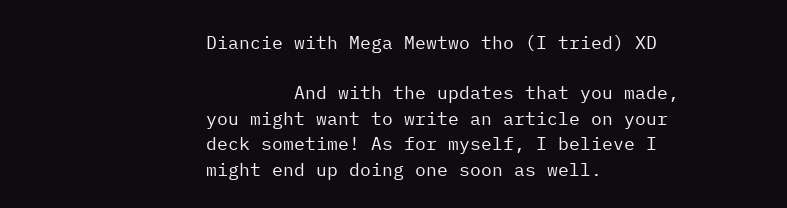Diancie with Mega Mewtwo tho (I tried) XD

        And with the updates that you made, you might want to write an article on your deck sometime! As for myself, I believe I might end up doing one soon as well.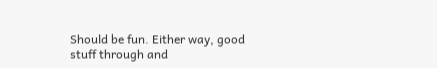Should be fun. Either way, good stuff through and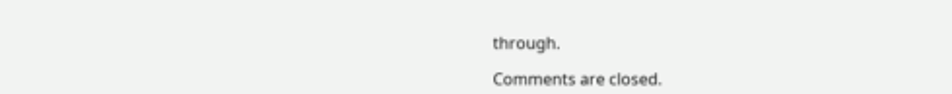through.

Comments are closed.